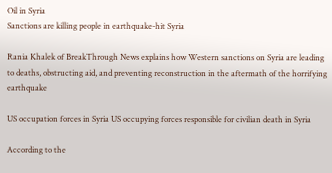Oil in Syria
Sanctions are killing people in earthquake-hit Syria

Rania Khalek of BreakThrough News explains how Western sanctions on Syria are leading to deaths, obstructing aid, and preventing reconstruction in the aftermath of the horrifying earthquake

US occupation forces in Syria US occupying forces responsible for civilian death in Syria

According to the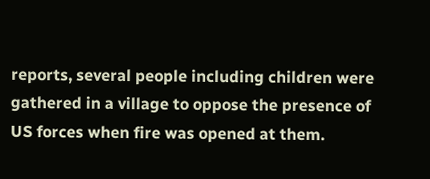reports, several people including children were gathered in a village to oppose the presence of US forces when fire was opened at them.